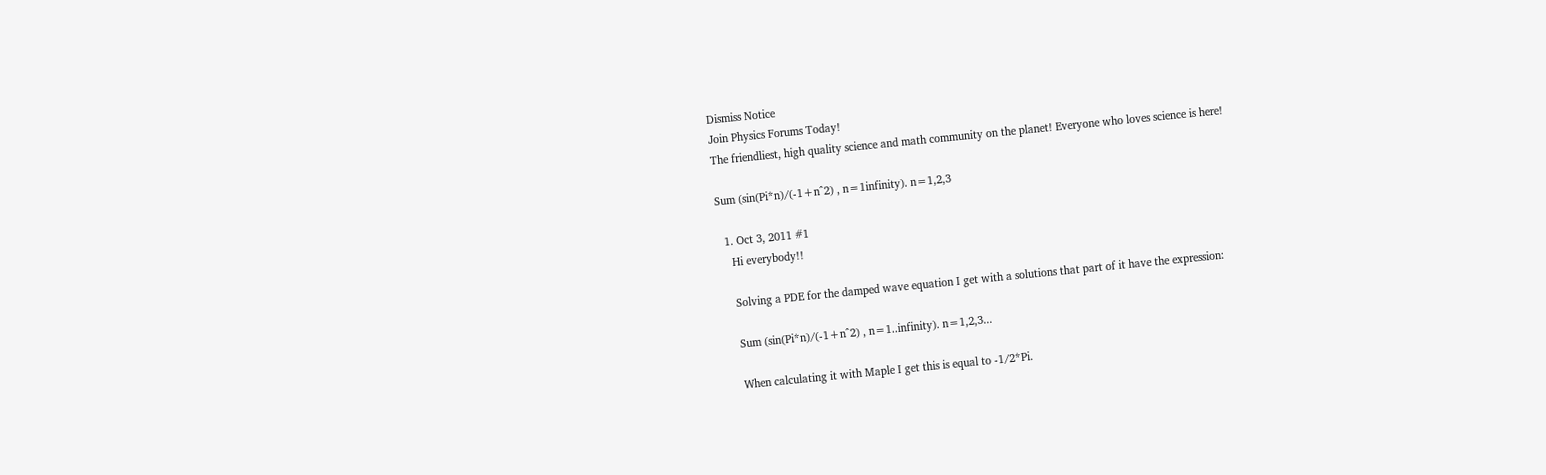Dismiss Notice
Join Physics Forums Today!
The friendliest, high quality science and math community on the planet! Everyone who loves science is here!

Sum (sin(Pi*n)/(-1+n^2) , n=1infinity). n=1,2,3

  1. Oct 3, 2011 #1
    Hi everybody!!

    Solving a PDE for the damped wave equation I get with a solutions that part of it have the expression:

    Sum (sin(Pi*n)/(-1+n^2) , n=1..infinity). n=1,2,3...

    When calculating it with Maple I get this is equal to -1/2*Pi.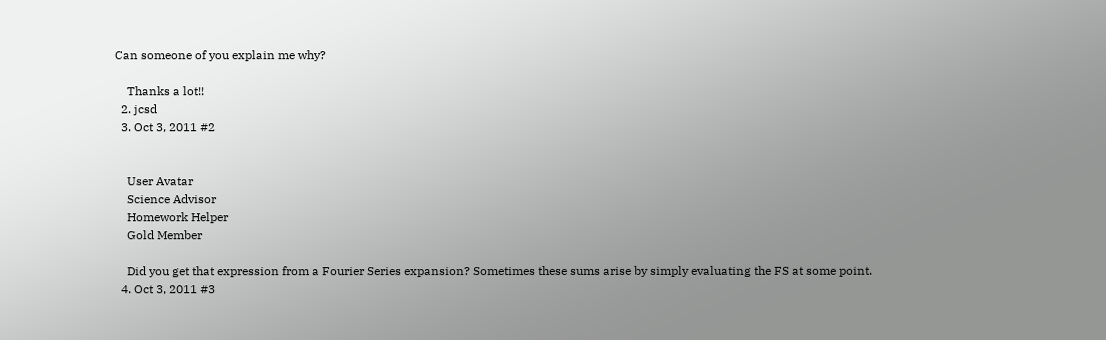Can someone of you explain me why?

    Thanks a lot!!
  2. jcsd
  3. Oct 3, 2011 #2


    User Avatar
    Science Advisor
    Homework Helper
    Gold Member

    Did you get that expression from a Fourier Series expansion? Sometimes these sums arise by simply evaluating the FS at some point.
  4. Oct 3, 2011 #3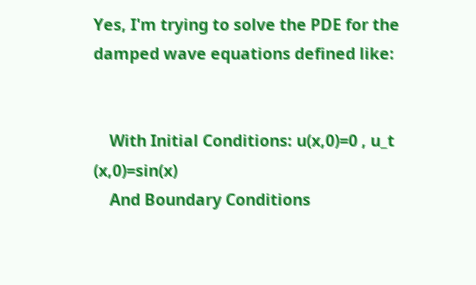Yes, I'm trying to solve the PDE for the damped wave equations defined like:


    With Initial Conditions: u(x,0)=0 , u_t (x,0)=sin(x)
    And Boundary Conditions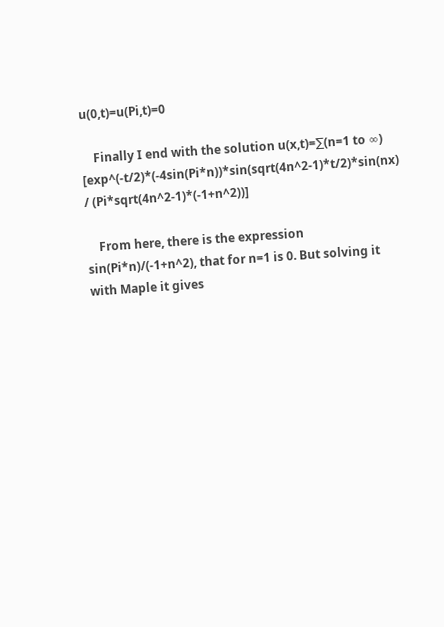u(0,t)=u(Pi,t)=0

    Finally I end with the solution u(x,t)=∑(n=1 to ∞) [exp^(-t/2)*(-4sin(Pi*n))*sin(sqrt(4n^2-1)*t/2)*sin(nx) / (Pi*sqrt(4n^2-1)*(-1+n^2))]

    From here, there is the expression sin(Pi*n)/(-1+n^2), that for n=1 is 0. But solving it with Maple it gives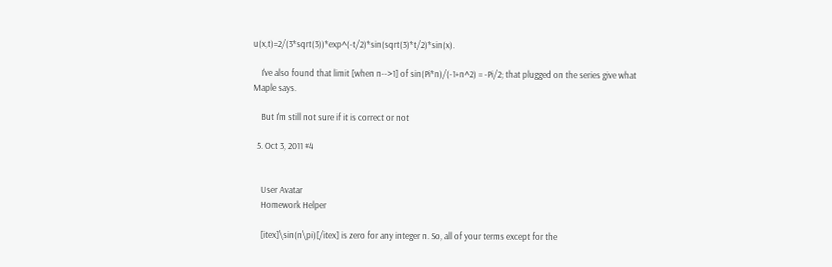u(x,t)=2/(3*sqrt(3))*exp^(-t/2)*sin(sqrt(3)*t/2)*sin(x).

    I've also found that limit [when n-->1] of sin(Pi*n)/(-1+n^2) = -Pi/2; that plugged on the series give what Maple says.

    But I'm still not sure if it is correct or not

  5. Oct 3, 2011 #4


    User Avatar
    Homework Helper

    [itex]\sin(n\pi)[/itex] is zero for any integer n. So, all of your terms except for the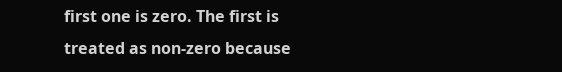first one is zero. The first is treated as non-zero because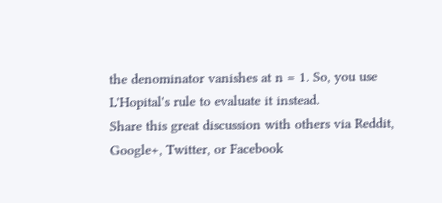the denominator vanishes at n = 1. So, you use L'Hopital's rule to evaluate it instead.
Share this great discussion with others via Reddit, Google+, Twitter, or Facebook